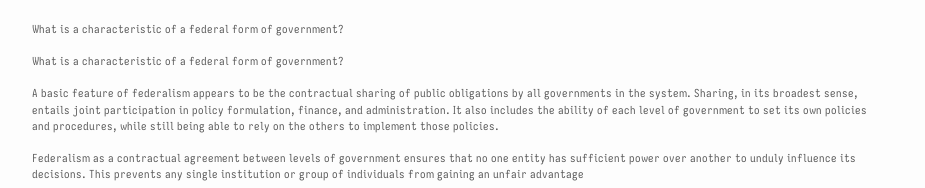What is a characteristic of a federal form of government?

What is a characteristic of a federal form of government?

A basic feature of federalism appears to be the contractual sharing of public obligations by all governments in the system. Sharing, in its broadest sense, entails joint participation in policy formulation, finance, and administration. It also includes the ability of each level of government to set its own policies and procedures, while still being able to rely on the others to implement those policies.

Federalism as a contractual agreement between levels of government ensures that no one entity has sufficient power over another to unduly influence its decisions. This prevents any single institution or group of individuals from gaining an unfair advantage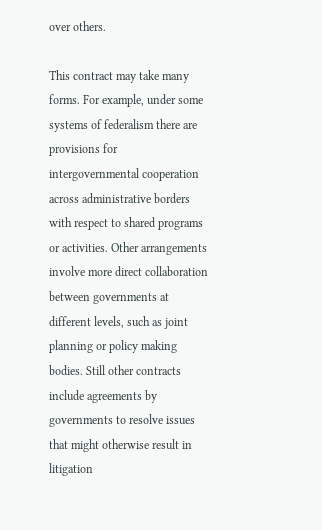over others.

This contract may take many forms. For example, under some systems of federalism there are provisions for intergovernmental cooperation across administrative borders with respect to shared programs or activities. Other arrangements involve more direct collaboration between governments at different levels, such as joint planning or policy making bodies. Still other contracts include agreements by governments to resolve issues that might otherwise result in litigation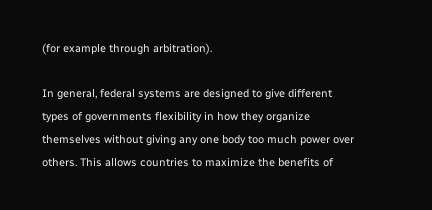(for example through arbitration).

In general, federal systems are designed to give different types of governments flexibility in how they organize themselves without giving any one body too much power over others. This allows countries to maximize the benefits of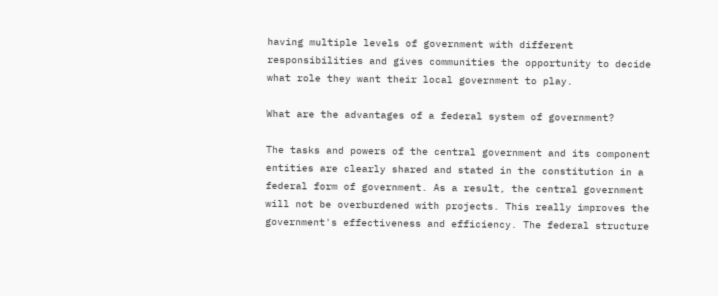having multiple levels of government with different responsibilities and gives communities the opportunity to decide what role they want their local government to play.

What are the advantages of a federal system of government?

The tasks and powers of the central government and its component entities are clearly shared and stated in the constitution in a federal form of government. As a result, the central government will not be overburdened with projects. This really improves the government's effectiveness and efficiency. The federal structure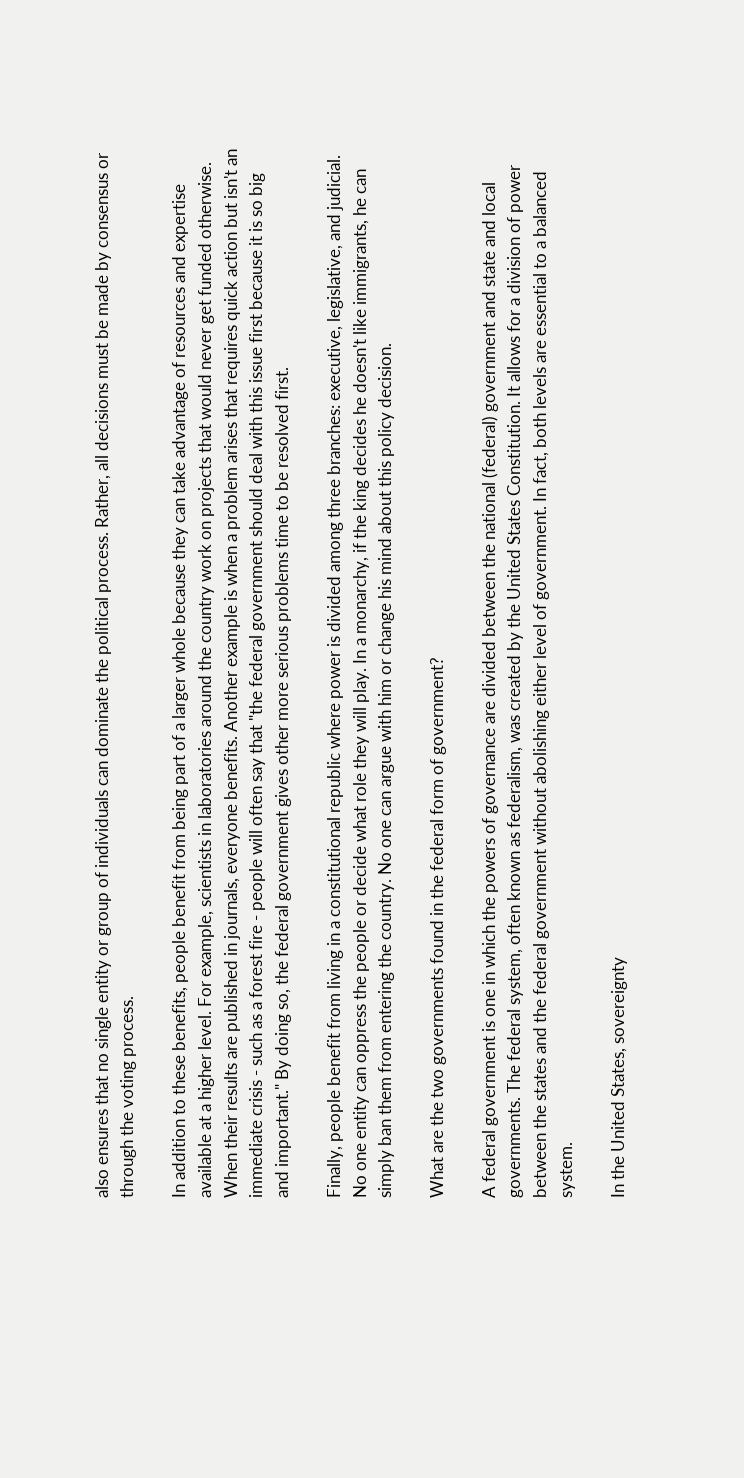also ensures that no single entity or group of individuals can dominate the political process. Rather, all decisions must be made by consensus or through the voting process.

In addition to these benefits, people benefit from being part of a larger whole because they can take advantage of resources and expertise available at a higher level. For example, scientists in laboratories around the country work on projects that would never get funded otherwise. When their results are published in journals, everyone benefits. Another example is when a problem arises that requires quick action but isn't an immediate crisis - such as a forest fire - people will often say that "the federal government should deal with this issue first because it is so big and important." By doing so, the federal government gives other more serious problems time to be resolved first.

Finally, people benefit from living in a constitutional republic where power is divided among three branches: executive, legislative, and judicial. No one entity can oppress the people or decide what role they will play. In a monarchy, if the king decides he doesn't like immigrants, he can simply ban them from entering the country. No one can argue with him or change his mind about this policy decision.

What are the two governments found in the federal form of government?

A federal government is one in which the powers of governance are divided between the national (federal) government and state and local governments. The federal system, often known as federalism, was created by the United States Constitution. It allows for a division of power between the states and the federal government without abolishing either level of government. In fact, both levels are essential to a balanced system.

In the United States, sovereignty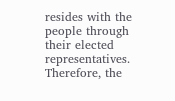resides with the people through their elected representatives. Therefore, the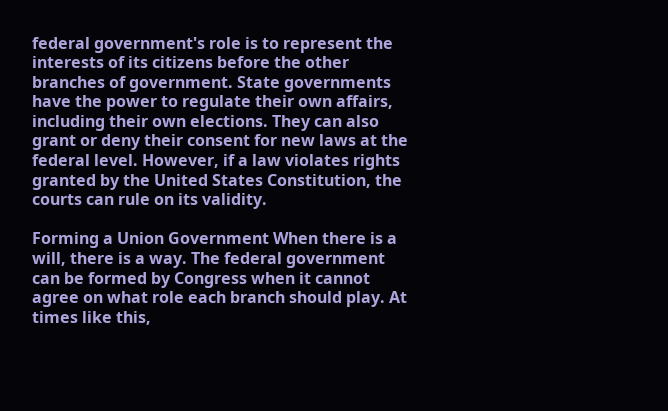federal government's role is to represent the interests of its citizens before the other branches of government. State governments have the power to regulate their own affairs, including their own elections. They can also grant or deny their consent for new laws at the federal level. However, if a law violates rights granted by the United States Constitution, the courts can rule on its validity.

Forming a Union Government When there is a will, there is a way. The federal government can be formed by Congress when it cannot agree on what role each branch should play. At times like this,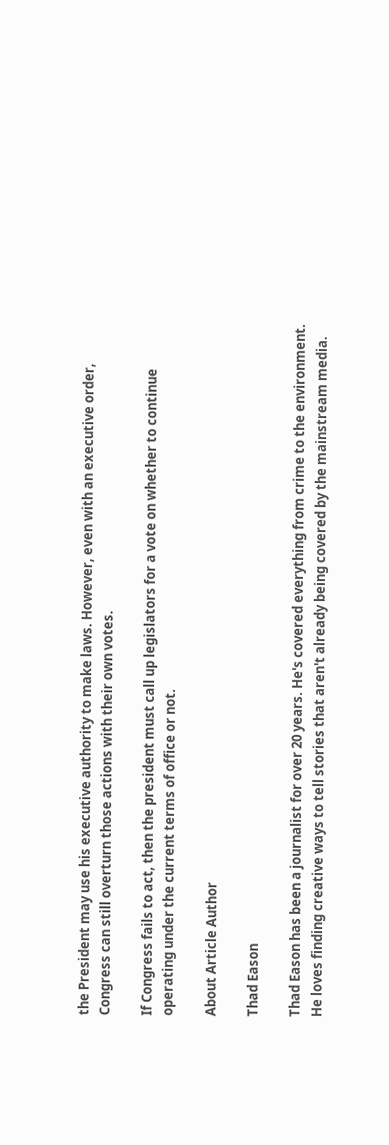the President may use his executive authority to make laws. However, even with an executive order, Congress can still overturn those actions with their own votes.

If Congress fails to act, then the president must call up legislators for a vote on whether to continue operating under the current terms of office or not.

About Article Author

Thad Eason

Thad Eason has been a journalist for over 20 years. He's covered everything from crime to the environment. He loves finding creative ways to tell stories that aren't already being covered by the mainstream media.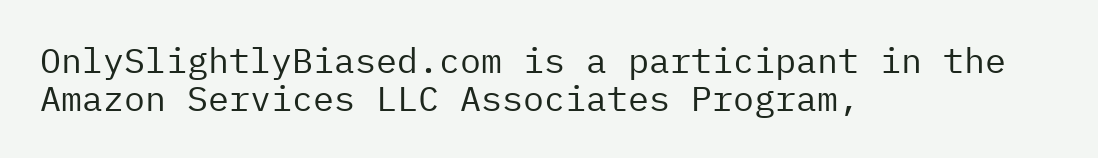OnlySlightlyBiased.com is a participant in the Amazon Services LLC Associates Program,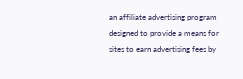an affiliate advertising program designed to provide a means for sites to earn advertising fees by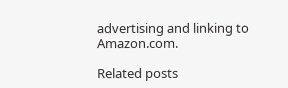advertising and linking to Amazon.com.

Related posts